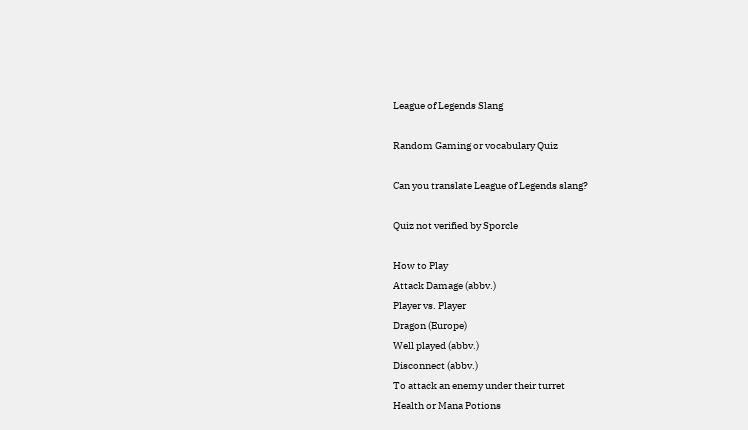League of Legends Slang

Random Gaming or vocabulary Quiz

Can you translate League of Legends slang?

Quiz not verified by Sporcle

How to Play
Attack Damage (abbv.)
Player vs. Player
Dragon (Europe)
Well played (abbv.)
Disconnect (abbv.)
To attack an enemy under their turret
Health or Mana Potions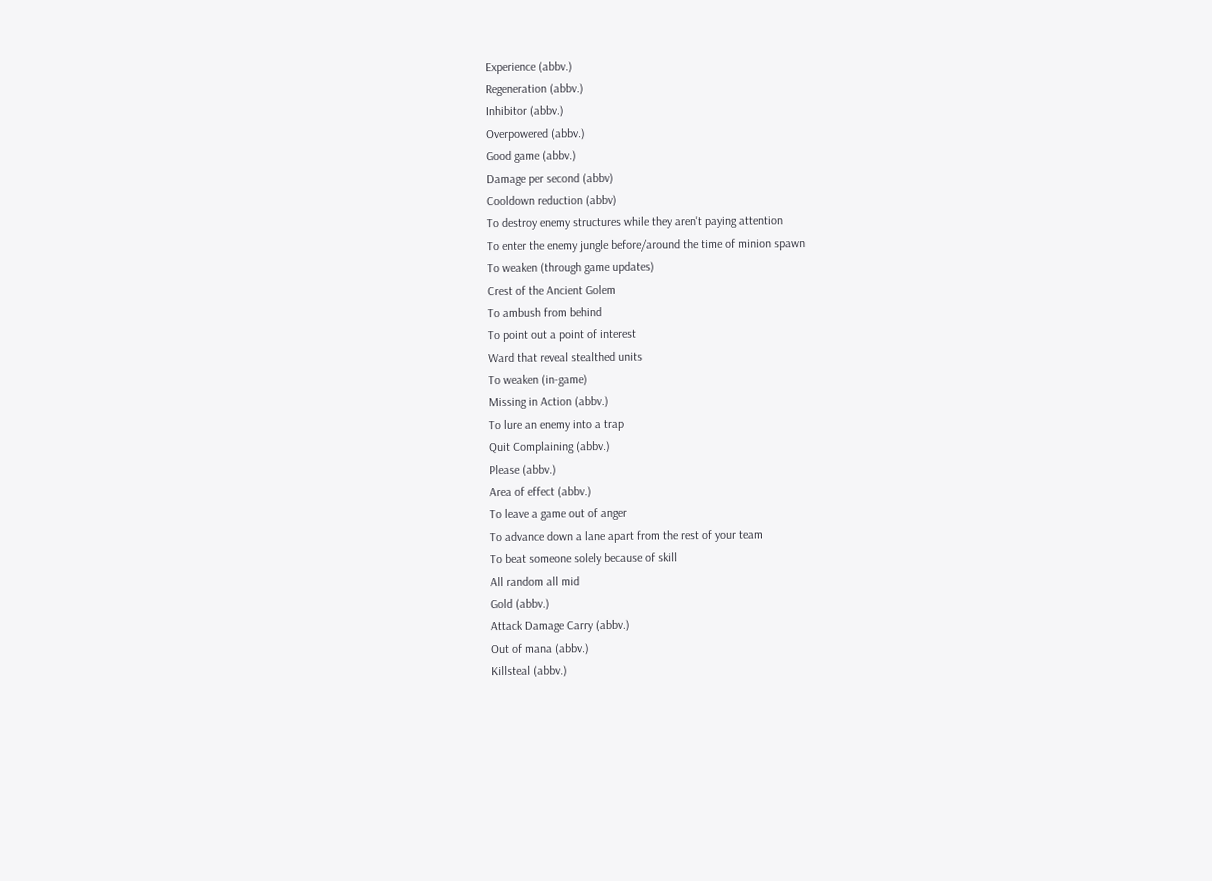Experience (abbv.)
Regeneration (abbv.)
Inhibitor (abbv.)
Overpowered (abbv.)
Good game (abbv.)
Damage per second (abbv)
Cooldown reduction (abbv)
To destroy enemy structures while they aren't paying attention
To enter the enemy jungle before/around the time of minion spawn
To weaken (through game updates)
Crest of the Ancient Golem
To ambush from behind
To point out a point of interest
Ward that reveal stealthed units
To weaken (in-game)
Missing in Action (abbv.)
To lure an enemy into a trap
Quit Complaining (abbv.)
Please (abbv.)
Area of effect (abbv.)
To leave a game out of anger
To advance down a lane apart from the rest of your team
To beat someone solely because of skill
All random all mid
Gold (abbv.)
Attack Damage Carry (abbv.)
Out of mana (abbv.)
Killsteal (abbv.)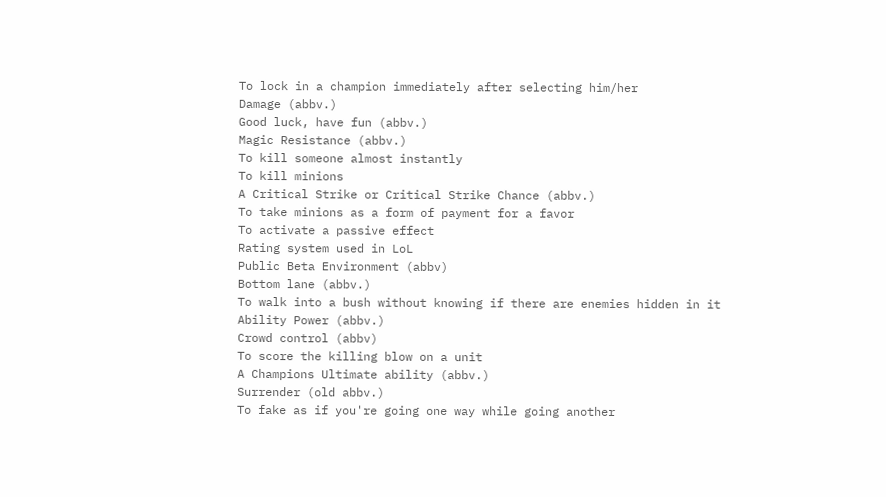To lock in a champion immediately after selecting him/her
Damage (abbv.)
Good luck, have fun (abbv.)
Magic Resistance (abbv.)
To kill someone almost instantly
To kill minions
A Critical Strike or Critical Strike Chance (abbv.)
To take minions as a form of payment for a favor
To activate a passive effect
Rating system used in LoL
Public Beta Environment (abbv)
Bottom lane (abbv.)
To walk into a bush without knowing if there are enemies hidden in it
Ability Power (abbv.)
Crowd control (abbv)
To score the killing blow on a unit
A Champions Ultimate ability (abbv.)
Surrender (old abbv.)
To fake as if you're going one way while going another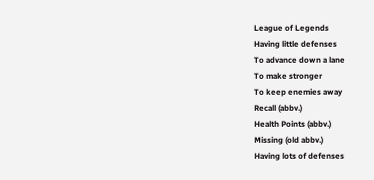League of Legends
Having little defenses
To advance down a lane
To make stronger
To keep enemies away
Recall (abbv.)
Health Points (abbv.)
Missing (old abbv.)
Having lots of defenses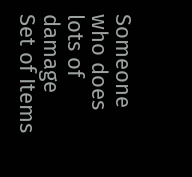Someone who does lots of damage
Set of Items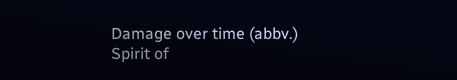Damage over time (abbv.)
Spirit of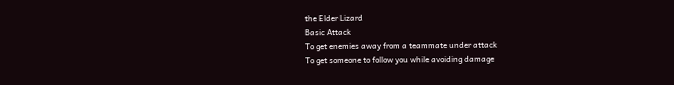the Elder Lizard
Basic Attack
To get enemies away from a teammate under attack
To get someone to follow you while avoiding damage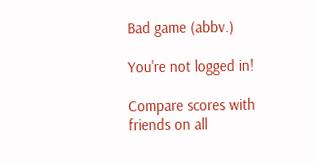Bad game (abbv.)

You're not logged in!

Compare scores with friends on all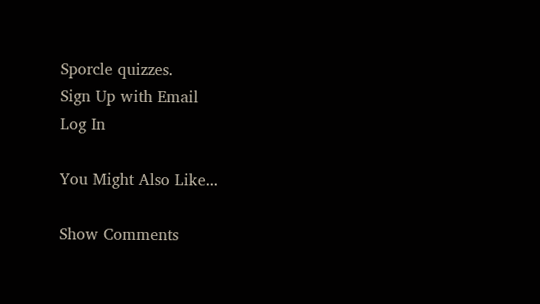Sporcle quizzes.
Sign Up with Email
Log In

You Might Also Like...

Show Comments